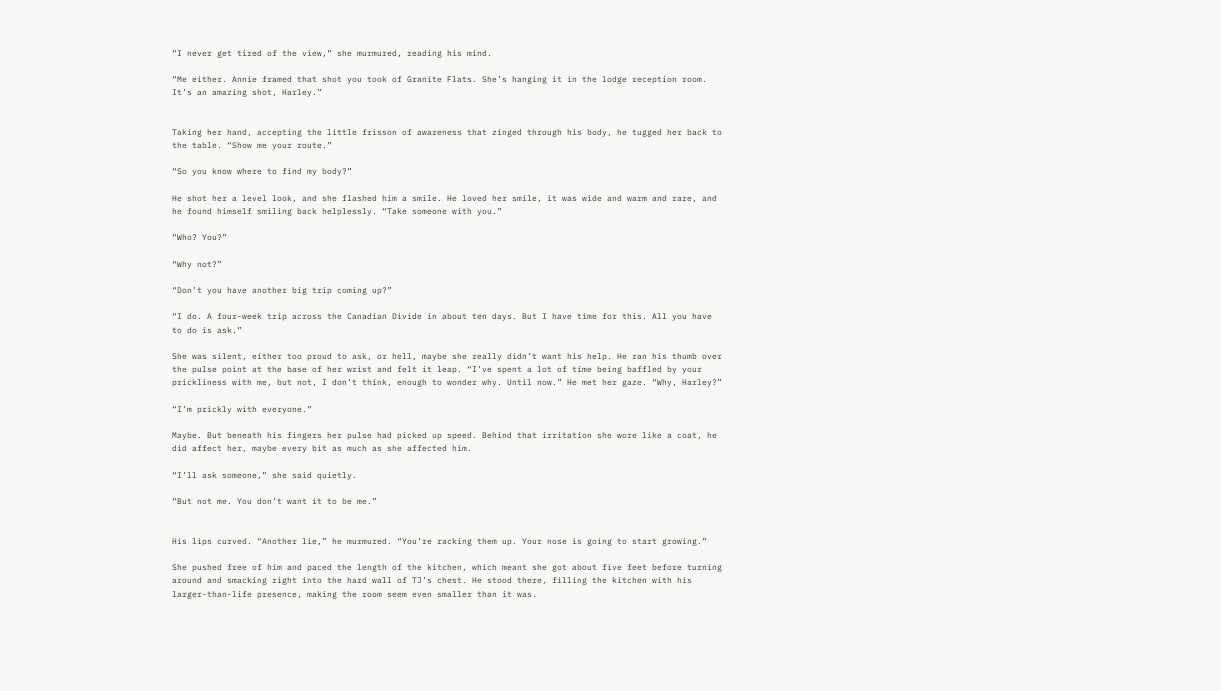“I never get tired of the view,” she murmured, reading his mind.

“Me either. Annie framed that shot you took of Granite Flats. She’s hanging it in the lodge reception room. It’s an amazing shot, Harley.”


Taking her hand, accepting the little frisson of awareness that zinged through his body, he tugged her back to the table. “Show me your route.”

“So you know where to find my body?”

He shot her a level look, and she flashed him a smile. He loved her smile, it was wide and warm and rare, and he found himself smiling back helplessly. “Take someone with you.”

“Who? You?”

“Why not?”

“Don’t you have another big trip coming up?”

“I do. A four-week trip across the Canadian Divide in about ten days. But I have time for this. All you have to do is ask.”

She was silent, either too proud to ask, or hell, maybe she really didn’t want his help. He ran his thumb over the pulse point at the base of her wrist and felt it leap. “I’ve spent a lot of time being baffled by your prickliness with me, but not, I don’t think, enough to wonder why. Until now.” He met her gaze. “Why, Harley?”

“I’m prickly with everyone.”

Maybe. But beneath his fingers her pulse had picked up speed. Behind that irritation she wore like a coat, he did affect her, maybe every bit as much as she affected him.

“I’ll ask someone,” she said quietly.

“But not me. You don’t want it to be me.”


His lips curved. “Another lie,” he murmured. “You’re racking them up. Your nose is going to start growing.”

She pushed free of him and paced the length of the kitchen, which meant she got about five feet before turning around and smacking right into the hard wall of TJ’s chest. He stood there, filling the kitchen with his larger-than-life presence, making the room seem even smaller than it was.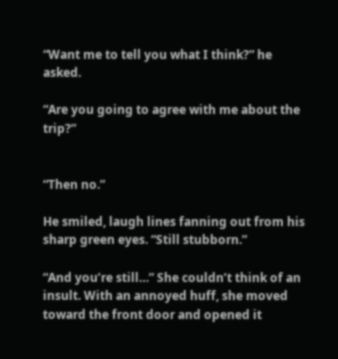“Want me to tell you what I think?” he asked.

“Are you going to agree with me about the trip?”


“Then no.”

He smiled, laugh lines fanning out from his sharp green eyes. “Still stubborn.”

“And you’re still…” She couldn’t think of an insult. With an annoyed huff, she moved toward the front door and opened it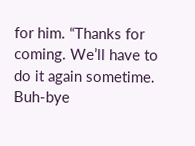for him. “Thanks for coming. We’ll have to do it again sometime. Buh-bye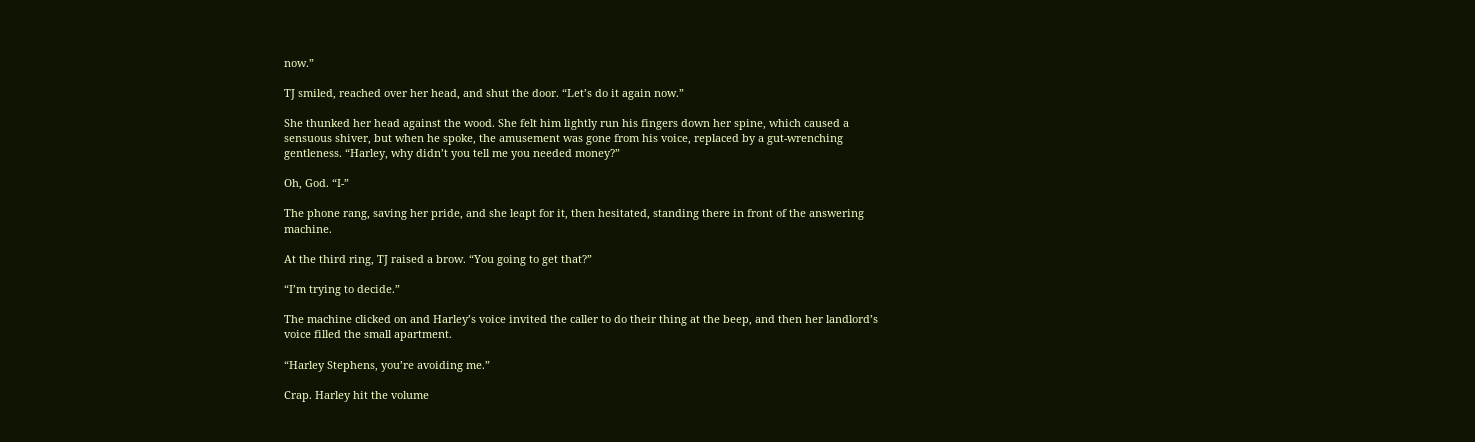now.”

TJ smiled, reached over her head, and shut the door. “Let’s do it again now.”

She thunked her head against the wood. She felt him lightly run his fingers down her spine, which caused a sensuous shiver, but when he spoke, the amusement was gone from his voice, replaced by a gut-wrenching gentleness. “Harley, why didn’t you tell me you needed money?”

Oh, God. “I-”

The phone rang, saving her pride, and she leapt for it, then hesitated, standing there in front of the answering machine.

At the third ring, TJ raised a brow. “You going to get that?”

“I’m trying to decide.”

The machine clicked on and Harley’s voice invited the caller to do their thing at the beep, and then her landlord’s voice filled the small apartment.

“Harley Stephens, you’re avoiding me.”

Crap. Harley hit the volume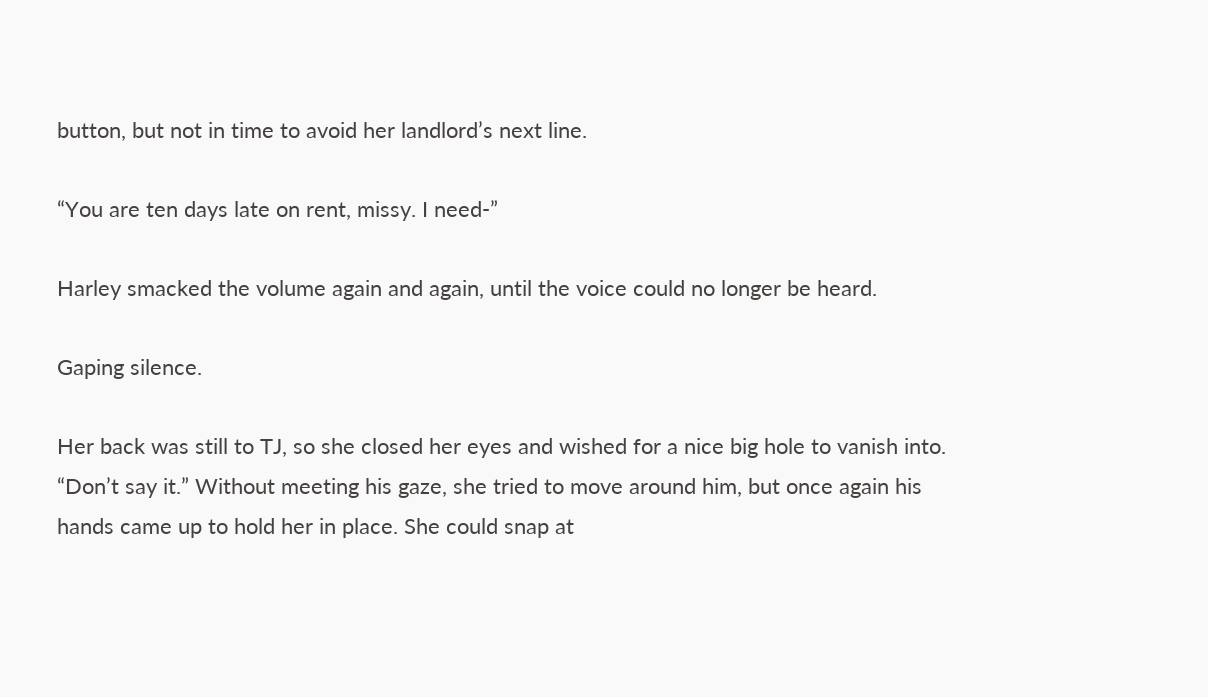button, but not in time to avoid her landlord’s next line.

“You are ten days late on rent, missy. I need-”

Harley smacked the volume again and again, until the voice could no longer be heard.

Gaping silence.

Her back was still to TJ, so she closed her eyes and wished for a nice big hole to vanish into. “Don’t say it.” Without meeting his gaze, she tried to move around him, but once again his hands came up to hold her in place. She could snap at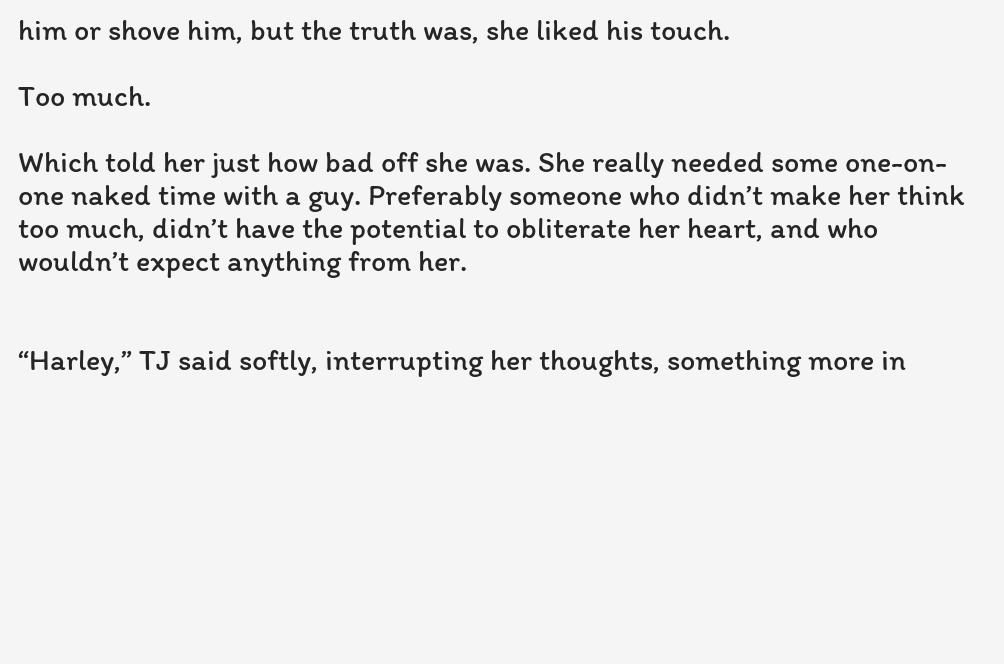him or shove him, but the truth was, she liked his touch.

Too much.

Which told her just how bad off she was. She really needed some one-on-one naked time with a guy. Preferably someone who didn’t make her think too much, didn’t have the potential to obliterate her heart, and who wouldn’t expect anything from her.


“Harley,” TJ said softly, interrupting her thoughts, something more in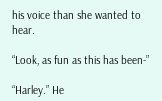his voice than she wanted to hear.

“Look, as fun as this has been-”

“Harley.” He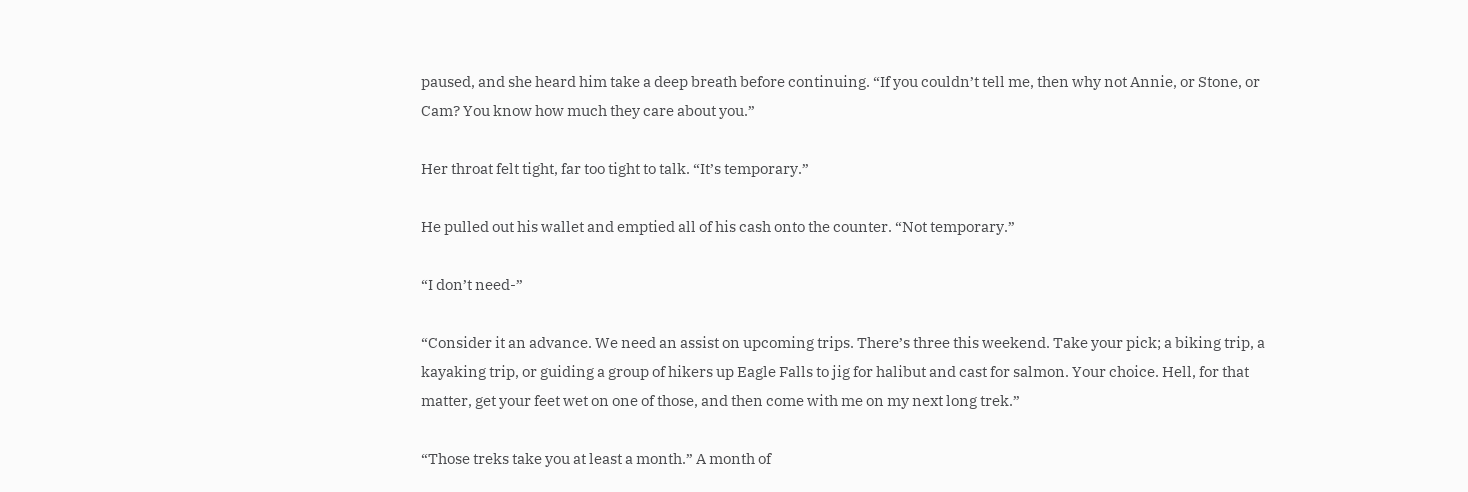paused, and she heard him take a deep breath before continuing. “If you couldn’t tell me, then why not Annie, or Stone, or Cam? You know how much they care about you.”

Her throat felt tight, far too tight to talk. “It’s temporary.”

He pulled out his wallet and emptied all of his cash onto the counter. “Not temporary.”

“I don’t need-”

“Consider it an advance. We need an assist on upcoming trips. There’s three this weekend. Take your pick; a biking trip, a kayaking trip, or guiding a group of hikers up Eagle Falls to jig for halibut and cast for salmon. Your choice. Hell, for that matter, get your feet wet on one of those, and then come with me on my next long trek.”

“Those treks take you at least a month.” A month of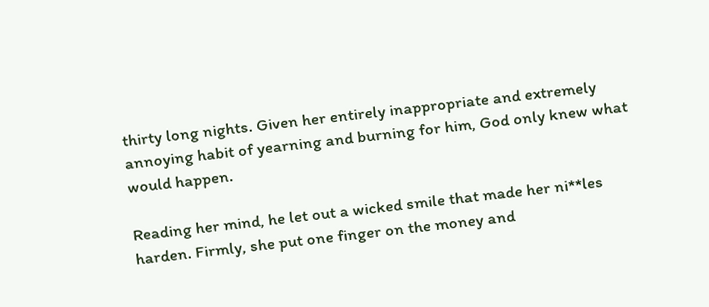thirty long nights. Given her entirely inappropriate and extremely annoying habit of yearning and burning for him, God only knew what would happen.

Reading her mind, he let out a wicked smile that made her ni**les harden. Firmly, she put one finger on the money and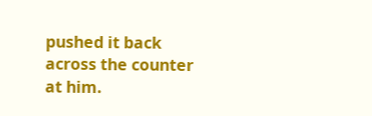pushed it back across the counter at him.